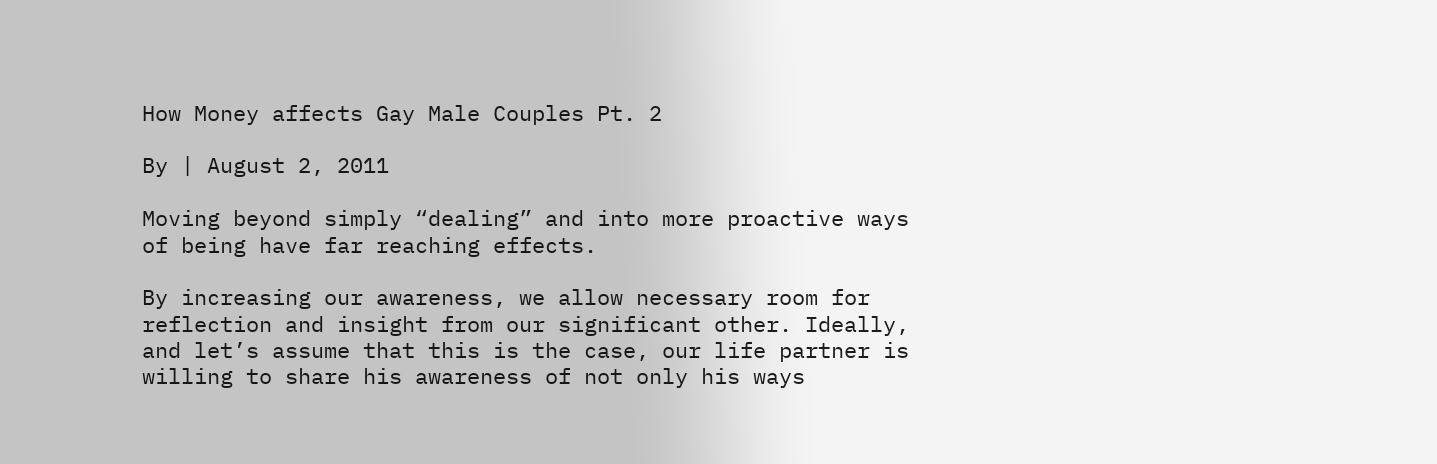How Money affects Gay Male Couples Pt. 2

By | August 2, 2011

Moving beyond simply “dealing” and into more proactive ways of being have far reaching effects.

By increasing our awareness, we allow necessary room for reflection and insight from our significant other. Ideally, and let’s assume that this is the case, our life partner is willing to share his awareness of not only his ways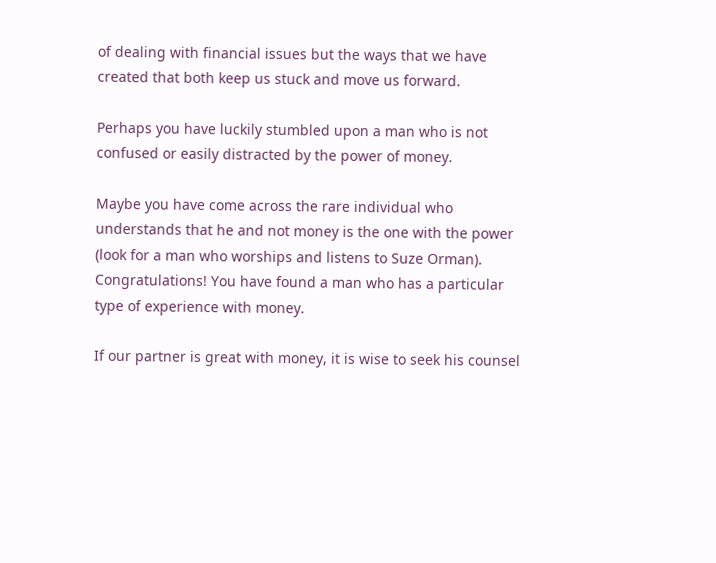of dealing with financial issues but the ways that we have created that both keep us stuck and move us forward.

Perhaps you have luckily stumbled upon a man who is not confused or easily distracted by the power of money.

Maybe you have come across the rare individual who understands that he and not money is the one with the power (look for a man who worships and listens to Suze Orman). Congratulations! You have found a man who has a particular type of experience with money.

If our partner is great with money, it is wise to seek his counsel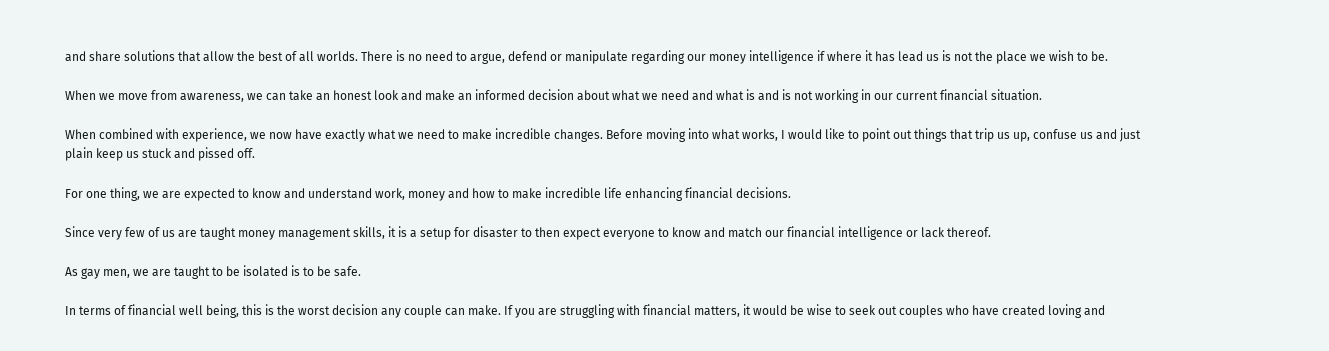and share solutions that allow the best of all worlds. There is no need to argue, defend or manipulate regarding our money intelligence if where it has lead us is not the place we wish to be.

When we move from awareness, we can take an honest look and make an informed decision about what we need and what is and is not working in our current financial situation.

When combined with experience, we now have exactly what we need to make incredible changes. Before moving into what works, I would like to point out things that trip us up, confuse us and just plain keep us stuck and pissed off.

For one thing, we are expected to know and understand work, money and how to make incredible life enhancing financial decisions.

Since very few of us are taught money management skills, it is a setup for disaster to then expect everyone to know and match our financial intelligence or lack thereof.

As gay men, we are taught to be isolated is to be safe.

In terms of financial well being, this is the worst decision any couple can make. If you are struggling with financial matters, it would be wise to seek out couples who have created loving and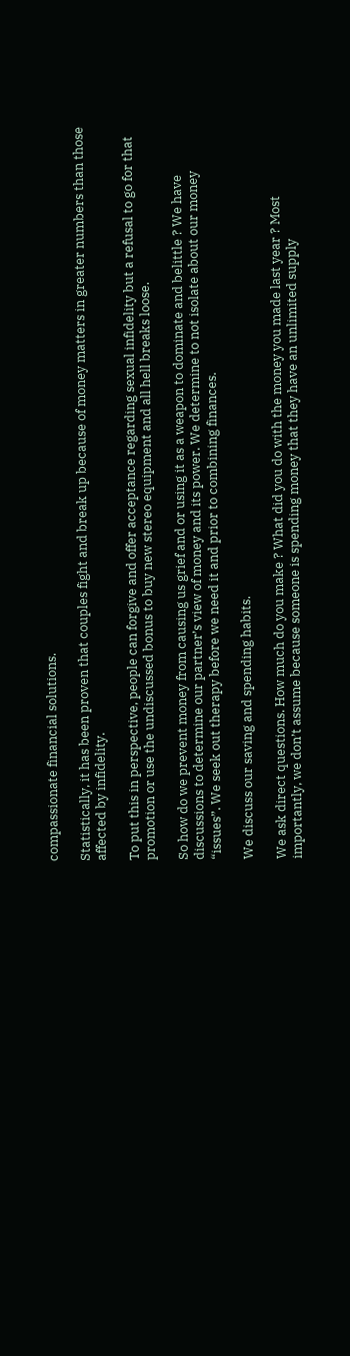compassionate financial solutions.

Statistically, it has been proven that couples fight and break up because of money matters in greater numbers than those affected by infidelity.

To put this in perspective, people can forgive and offer acceptance regarding sexual infidelity but a refusal to go for that promotion or use the undiscussed bonus to buy new stereo equipment and all hell breaks loose.

So how do we prevent money from causing us grief and or using it as a weapon to dominate and belittle ? We have discussions to determine our partner’s view of money and its power. We determine to not isolate about our money “issues”. We seek out therapy before we need it and prior to combining finances.

We discuss our saving and spending habits.

We ask direct questions. How much do you make ? What did you do with the money you made last year ? Most importantly, we don’t assume because someone is spending money that they have an unlimited supply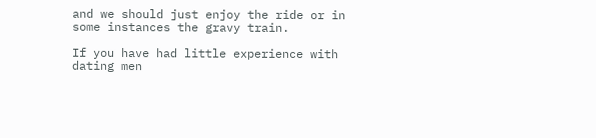and we should just enjoy the ride or in some instances the gravy train.

If you have had little experience with dating men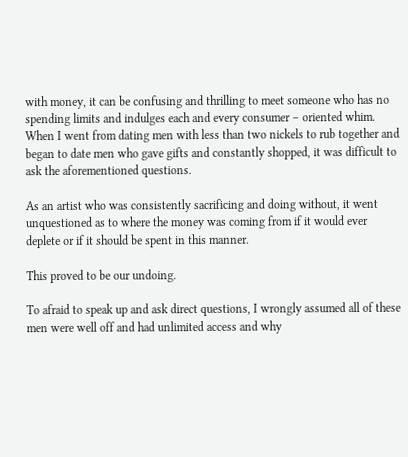with money, it can be confusing and thrilling to meet someone who has no spending limits and indulges each and every consumer – oriented whim. When I went from dating men with less than two nickels to rub together and began to date men who gave gifts and constantly shopped, it was difficult to ask the aforementioned questions.

As an artist who was consistently sacrificing and doing without, it went unquestioned as to where the money was coming from if it would ever deplete or if it should be spent in this manner.

This proved to be our undoing.

To afraid to speak up and ask direct questions, I wrongly assumed all of these men were well off and had unlimited access and why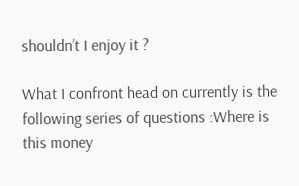shouldn’t I enjoy it ?

What I confront head on currently is the following series of questions :Where is this money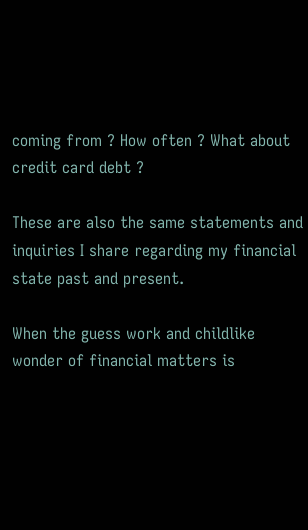coming from ? How often ? What about credit card debt ?

These are also the same statements and inquiries I share regarding my financial state past and present.

When the guess work and childlike wonder of financial matters is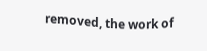removed, the work of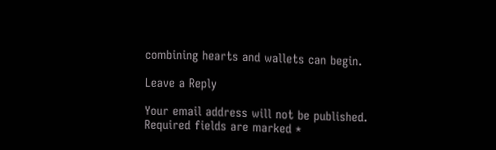combining hearts and wallets can begin.

Leave a Reply

Your email address will not be published. Required fields are marked *